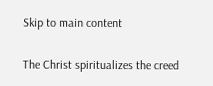Skip to main content

The Christ spiritualizes the creed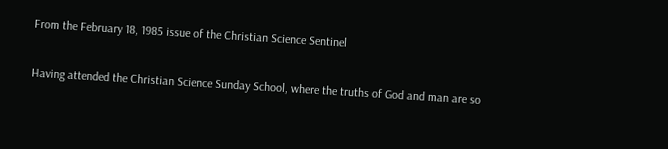From the February 18, 1985 issue of the Christian Science Sentinel

Having attended the Christian Science Sunday School, where the truths of God and man are so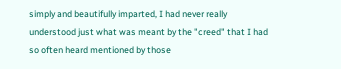simply and beautifully imparted, I had never really understood just what was meant by the "creed" that I had so often heard mentioned by those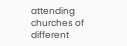attending churches of different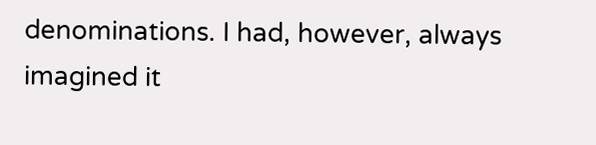denominations. I had, however, always imagined it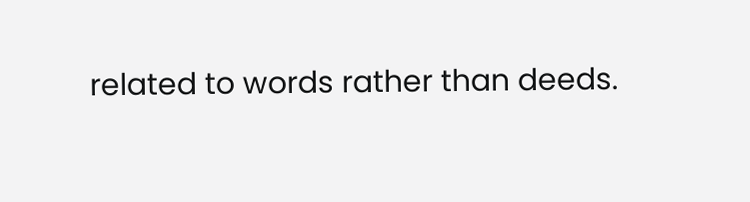related to words rather than deeds.